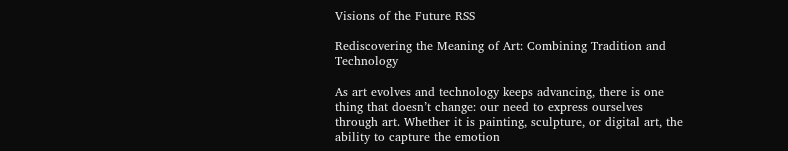Visions of the Future RSS

Rediscovering the Meaning of Art: Combining Tradition and Technology

As art evolves and technology keeps advancing, there is one thing that doesn’t change: our need to express ourselves through art. Whether it is painting, sculpture, or digital art, the ability to capture the emotion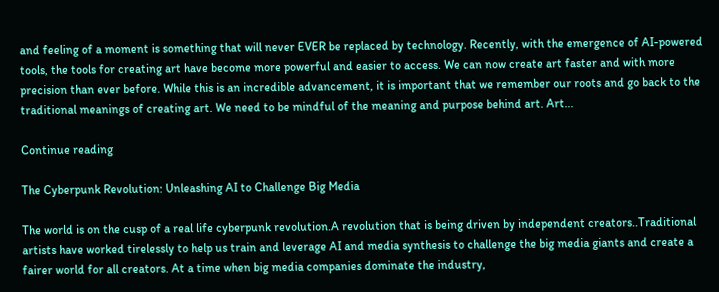and feeling of a moment is something that will never EVER be replaced by technology. Recently, with the emergence of AI-powered tools, the tools for creating art have become more powerful and easier to access. We can now create art faster and with more precision than ever before. While this is an incredible advancement, it is important that we remember our roots and go back to the traditional meanings of creating art. We need to be mindful of the meaning and purpose behind art. Art...

Continue reading

The Cyberpunk Revolution: Unleashing AI to Challenge Big Media

The world is on the cusp of a real life cyberpunk revolution.A revolution that is being driven by independent creators..Traditional artists have worked tirelessly to help us train and leverage AI and media synthesis to challenge the big media giants and create a fairer world for all creators. At a time when big media companies dominate the industry,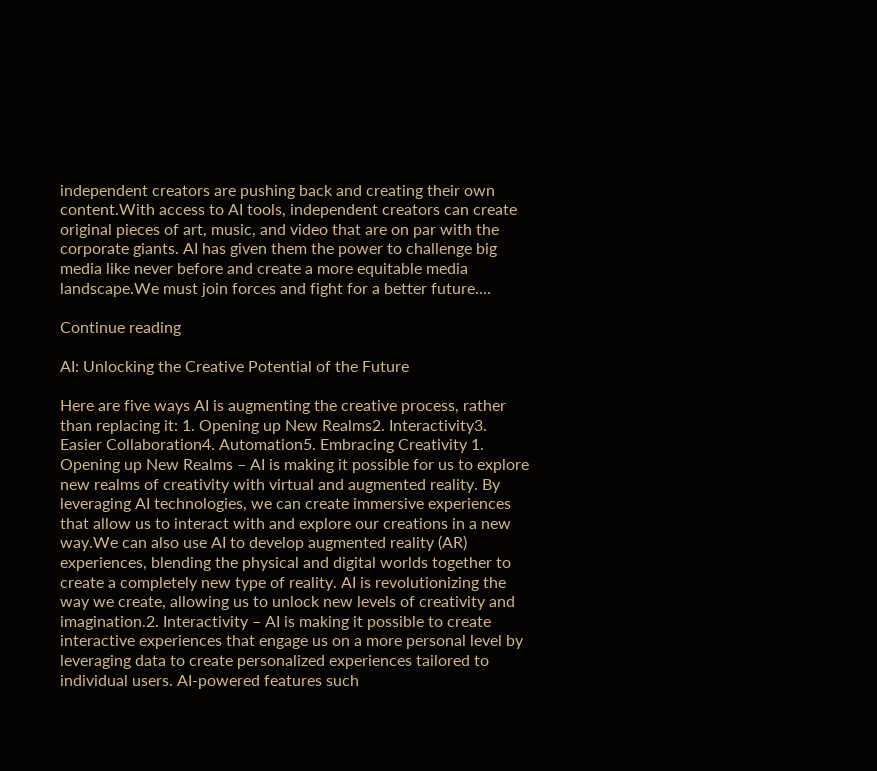independent creators are pushing back and creating their own content.With access to AI tools, independent creators can create original pieces of art, music, and video that are on par with the corporate giants. AI has given them the power to challenge big media like never before and create a more equitable media landscape.We must join forces and fight for a better future....

Continue reading

AI: Unlocking the Creative Potential of the Future

Here are five ways AI is augmenting the creative process, rather than replacing it: 1. Opening up New Realms2. Interactivity3. Easier Collaboration4. Automation5. Embracing Creativity 1. Opening up New Realms – AI is making it possible for us to explore new realms of creativity with virtual and augmented reality. By leveraging AI technologies, we can create immersive experiences that allow us to interact with and explore our creations in a new way.We can also use AI to develop augmented reality (AR) experiences, blending the physical and digital worlds together to create a completely new type of reality. AI is revolutionizing the way we create, allowing us to unlock new levels of creativity and imagination.2. Interactivity – AI is making it possible to create interactive experiences that engage us on a more personal level by leveraging data to create personalized experiences tailored to individual users. AI-powered features such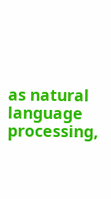as natural language processing,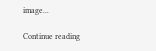image...

Continue reading